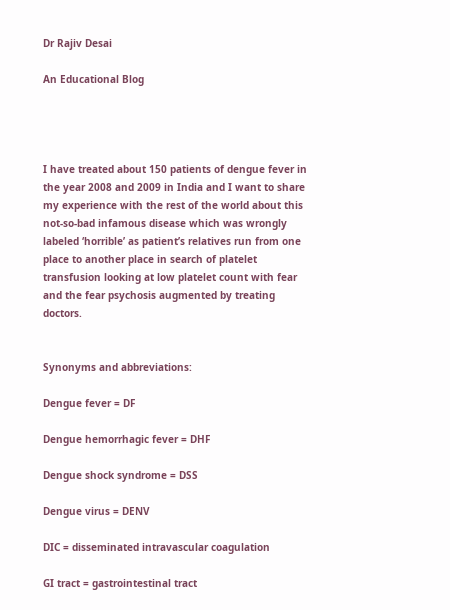Dr Rajiv Desai

An Educational Blog




I have treated about 150 patients of dengue fever in the year 2008 and 2009 in India and I want to share my experience with the rest of the world about this not-so-bad infamous disease which was wrongly labeled ‘horrible’ as patient’s relatives run from one place to another place in search of platelet transfusion looking at low platelet count with fear and the fear psychosis augmented by treating doctors.


Synonyms and abbreviations:

Dengue fever = DF

Dengue hemorrhagic fever = DHF

Dengue shock syndrome = DSS

Dengue virus = DENV

DIC = disseminated intravascular coagulation

GI tract = gastrointestinal tract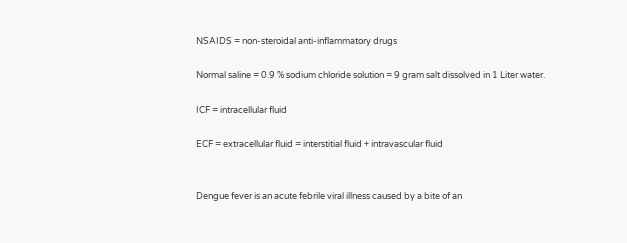NSAIDS = non-steroidal anti-inflammatory drugs

Normal saline = 0.9 % sodium chloride solution = 9 gram salt dissolved in 1 Liter water.

ICF = intracellular fluid

ECF = extracellular fluid = interstitial fluid + intravascular fluid


Dengue fever is an acute febrile viral illness caused by a bite of an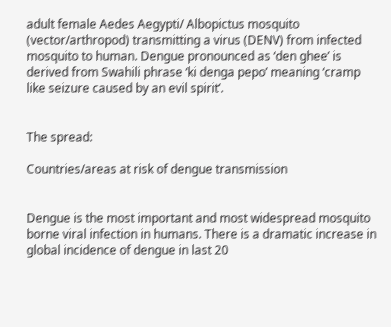adult female Aedes Aegypti/ Albopictus mosquito (vector/arthropod) transmitting a virus (DENV) from infected mosquito to human. Dengue pronounced as ‘den ghee’ is derived from Swahili phrase ‘ki denga pepo’ meaning ‘cramp like seizure caused by an evil spirit’.


The spread:

Countries/areas at risk of dengue transmission


Dengue is the most important and most widespread mosquito borne viral infection in humans. There is a dramatic increase in global incidence of dengue in last 20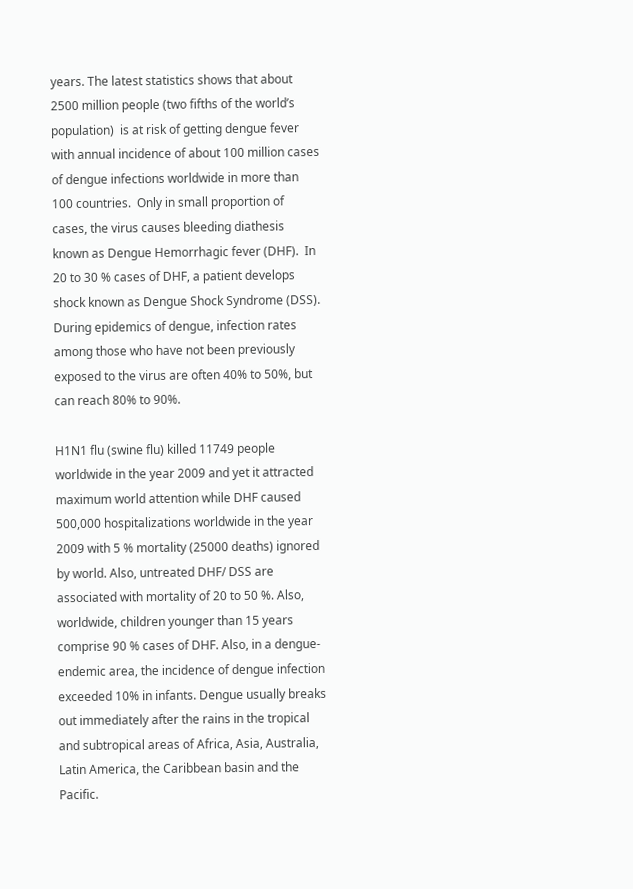years. The latest statistics shows that about 2500 million people (two fifths of the world’s population)  is at risk of getting dengue fever with annual incidence of about 100 million cases of dengue infections worldwide in more than 100 countries.  Only in small proportion of cases, the virus causes bleeding diathesis known as Dengue Hemorrhagic fever (DHF).  In 20 to 30 % cases of DHF, a patient develops shock known as Dengue Shock Syndrome (DSS). During epidemics of dengue, infection rates among those who have not been previously exposed to the virus are often 40% to 50%, but can reach 80% to 90%.

H1N1 flu (swine flu) killed 11749 people worldwide in the year 2009 and yet it attracted maximum world attention while DHF caused 500,000 hospitalizations worldwide in the year 2009 with 5 % mortality (25000 deaths) ignored by world. Also, untreated DHF/ DSS are associated with mortality of 20 to 50 %. Also, worldwide, children younger than 15 years comprise 90 % cases of DHF. Also, in a dengue-endemic area, the incidence of dengue infection exceeded 10% in infants. Dengue usually breaks out immediately after the rains in the tropical and subtropical areas of Africa, Asia, Australia, Latin America, the Caribbean basin and the Pacific.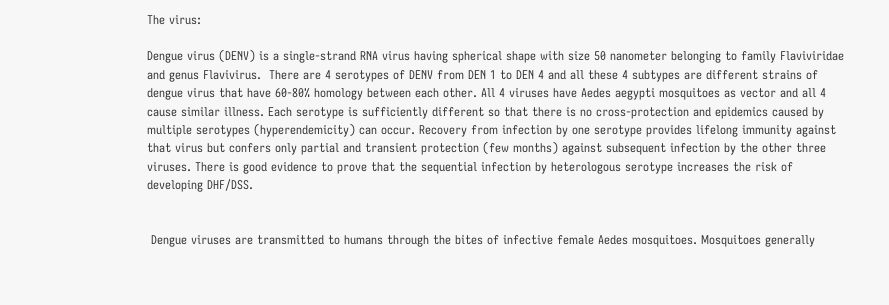The virus:

Dengue virus (DENV) is a single-strand RNA virus having spherical shape with size 50 nanometer belonging to family Flaviviridae and genus Flavivirus.  There are 4 serotypes of DENV from DEN 1 to DEN 4 and all these 4 subtypes are different strains of dengue virus that have 60-80% homology between each other. All 4 viruses have Aedes aegypti mosquitoes as vector and all 4 cause similar illness. Each serotype is sufficiently different so that there is no cross-protection and epidemics caused by multiple serotypes (hyperendemicity) can occur. Recovery from infection by one serotype provides lifelong immunity against that virus but confers only partial and transient protection (few months) against subsequent infection by the other three viruses. There is good evidence to prove that the sequential infection by heterologous serotype increases the risk of developing DHF/DSS.


 Dengue viruses are transmitted to humans through the bites of infective female Aedes mosquitoes. Mosquitoes generally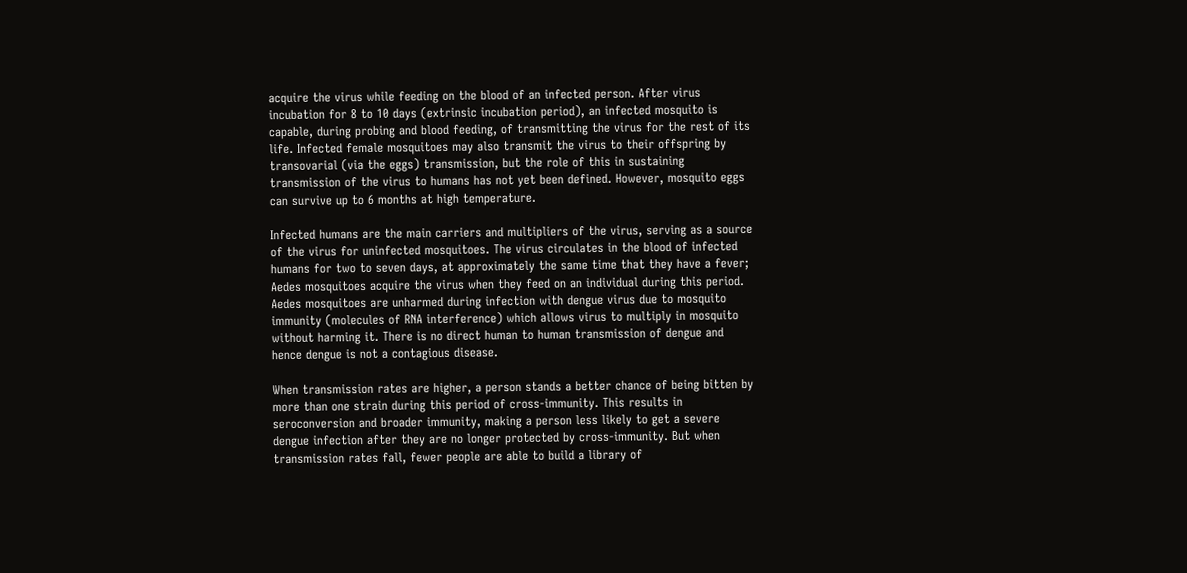acquire the virus while feeding on the blood of an infected person. After virus incubation for 8 to 10 days (extrinsic incubation period), an infected mosquito is capable, during probing and blood feeding, of transmitting the virus for the rest of its life. Infected female mosquitoes may also transmit the virus to their offspring by transovarial (via the eggs) transmission, but the role of this in sustaining transmission of the virus to humans has not yet been defined. However, mosquito eggs can survive up to 6 months at high temperature.

Infected humans are the main carriers and multipliers of the virus, serving as a source of the virus for uninfected mosquitoes. The virus circulates in the blood of infected humans for two to seven days, at approximately the same time that they have a fever; Aedes mosquitoes acquire the virus when they feed on an individual during this period. Aedes mosquitoes are unharmed during infection with dengue virus due to mosquito immunity (molecules of RNA interference) which allows virus to multiply in mosquito without harming it. There is no direct human to human transmission of dengue and hence dengue is not a contagious disease.

When transmission rates are higher, a person stands a better chance of being bitten by more than one strain during this period of cross-immunity. This results in seroconversion and broader immunity, making a person less likely to get a severe dengue infection after they are no longer protected by cross-immunity. But when transmission rates fall, fewer people are able to build a library of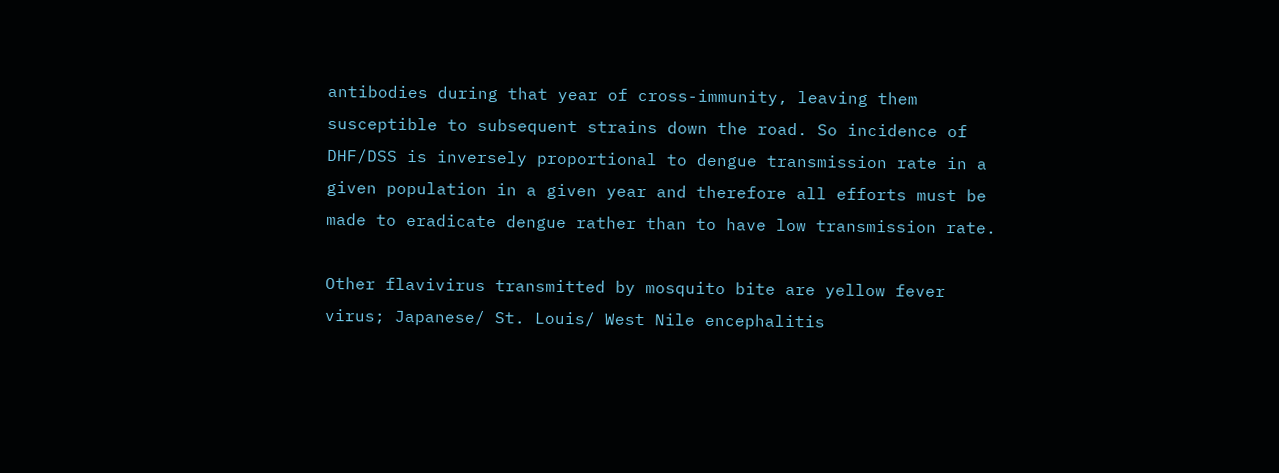antibodies during that year of cross-immunity, leaving them susceptible to subsequent strains down the road. So incidence of DHF/DSS is inversely proportional to dengue transmission rate in a given population in a given year and therefore all efforts must be made to eradicate dengue rather than to have low transmission rate.

Other flavivirus transmitted by mosquito bite are yellow fever virus; Japanese/ St. Louis/ West Nile encephalitis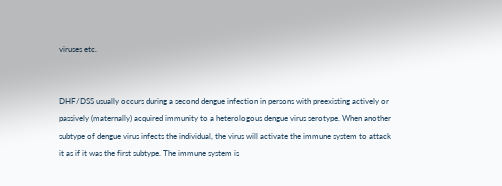viruses etc.


DHF/DSS usually occurs during a second dengue infection in persons with preexisting actively or passively (maternally) acquired immunity to a heterologous dengue virus serotype. When another subtype of dengue virus infects the individual, the virus will activate the immune system to attack it as if it was the first subtype. The immune system is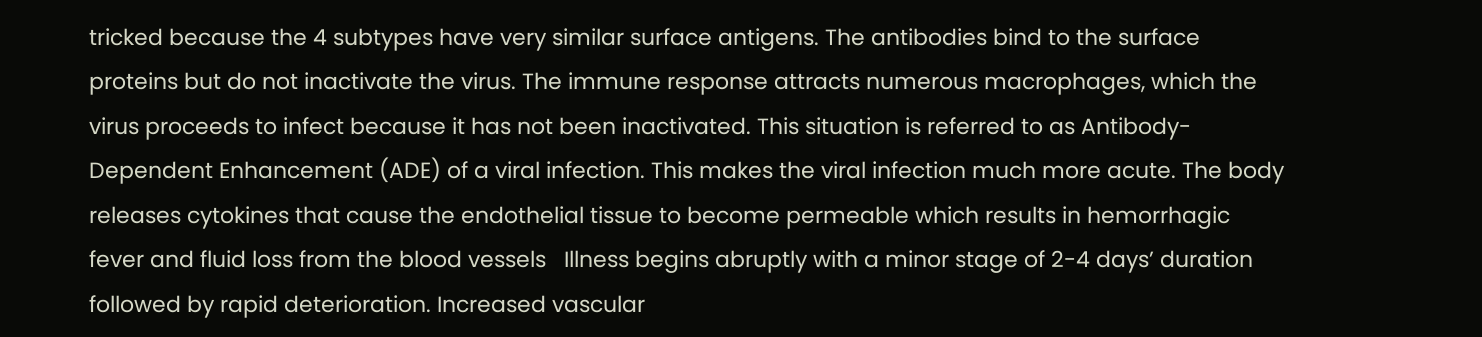tricked because the 4 subtypes have very similar surface antigens. The antibodies bind to the surface proteins but do not inactivate the virus. The immune response attracts numerous macrophages, which the virus proceeds to infect because it has not been inactivated. This situation is referred to as Antibody-Dependent Enhancement (ADE) of a viral infection. This makes the viral infection much more acute. The body releases cytokines that cause the endothelial tissue to become permeable which results in hemorrhagic fever and fluid loss from the blood vessels   Illness begins abruptly with a minor stage of 2-4 days’ duration followed by rapid deterioration. Increased vascular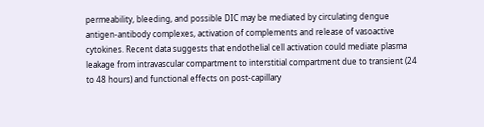permeability, bleeding, and possible DIC may be mediated by circulating dengue antigen-antibody complexes, activation of complements and release of vasoactive cytokines. Recent data suggests that endothelial cell activation could mediate plasma leakage from intravascular compartment to interstitial compartment due to transient (24 to 48 hours) and functional effects on post-capillary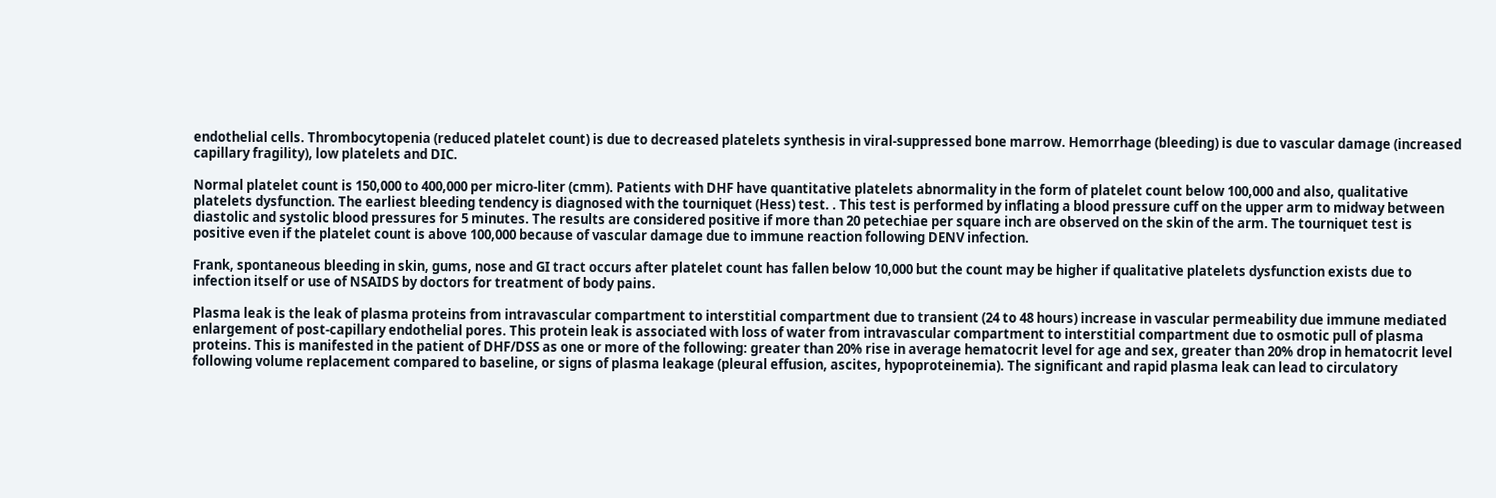endothelial cells. Thrombocytopenia (reduced platelet count) is due to decreased platelets synthesis in viral-suppressed bone marrow. Hemorrhage (bleeding) is due to vascular damage (increased capillary fragility), low platelets and DIC.

Normal platelet count is 150,000 to 400,000 per micro-liter (cmm). Patients with DHF have quantitative platelets abnormality in the form of platelet count below 100,000 and also, qualitative platelets dysfunction. The earliest bleeding tendency is diagnosed with the tourniquet (Hess) test. . This test is performed by inflating a blood pressure cuff on the upper arm to midway between diastolic and systolic blood pressures for 5 minutes. The results are considered positive if more than 20 petechiae per square inch are observed on the skin of the arm. The tourniquet test is positive even if the platelet count is above 100,000 because of vascular damage due to immune reaction following DENV infection.

Frank, spontaneous bleeding in skin, gums, nose and GI tract occurs after platelet count has fallen below 10,000 but the count may be higher if qualitative platelets dysfunction exists due to infection itself or use of NSAIDS by doctors for treatment of body pains.

Plasma leak is the leak of plasma proteins from intravascular compartment to interstitial compartment due to transient (24 to 48 hours) increase in vascular permeability due immune mediated enlargement of post-capillary endothelial pores. This protein leak is associated with loss of water from intravascular compartment to interstitial compartment due to osmotic pull of plasma proteins. This is manifested in the patient of DHF/DSS as one or more of the following: greater than 20% rise in average hematocrit level for age and sex, greater than 20% drop in hematocrit level following volume replacement compared to baseline, or signs of plasma leakage (pleural effusion, ascites, hypoproteinemia). The significant and rapid plasma leak can lead to circulatory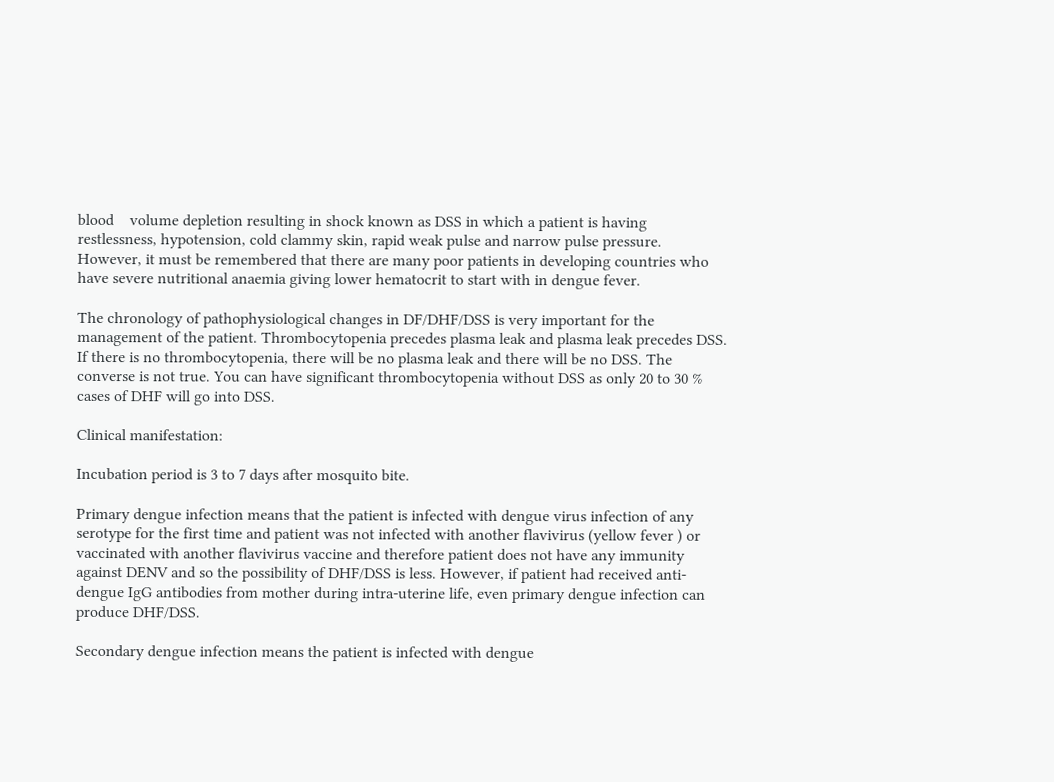blood    volume depletion resulting in shock known as DSS in which a patient is having restlessness, hypotension, cold clammy skin, rapid weak pulse and narrow pulse pressure. However, it must be remembered that there are many poor patients in developing countries who have severe nutritional anaemia giving lower hematocrit to start with in dengue fever.

The chronology of pathophysiological changes in DF/DHF/DSS is very important for the management of the patient. Thrombocytopenia precedes plasma leak and plasma leak precedes DSS. If there is no thrombocytopenia, there will be no plasma leak and there will be no DSS. The converse is not true. You can have significant thrombocytopenia without DSS as only 20 to 30 % cases of DHF will go into DSS.

Clinical manifestation:

Incubation period is 3 to 7 days after mosquito bite.

Primary dengue infection means that the patient is infected with dengue virus infection of any serotype for the first time and patient was not infected with another flavivirus (yellow fever ) or vaccinated with another flavivirus vaccine and therefore patient does not have any immunity against DENV and so the possibility of DHF/DSS is less. However, if patient had received anti-dengue IgG antibodies from mother during intra-uterine life, even primary dengue infection can produce DHF/DSS.

Secondary dengue infection means the patient is infected with dengue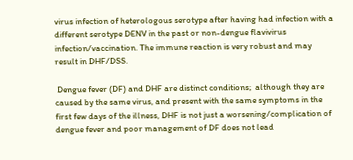virus infection of heterologous serotype after having had infection with a different serotype DENV in the past or non-dengue flavivirus infection/vaccination. The immune reaction is very robust and may result in DHF/DSS.

 Dengue fever (DF) and DHF are distinct conditions;  although they are caused by the same virus, and present with the same symptoms in the first few days of the illness, DHF is not just a worsening/complication of dengue fever and poor management of DF does not lead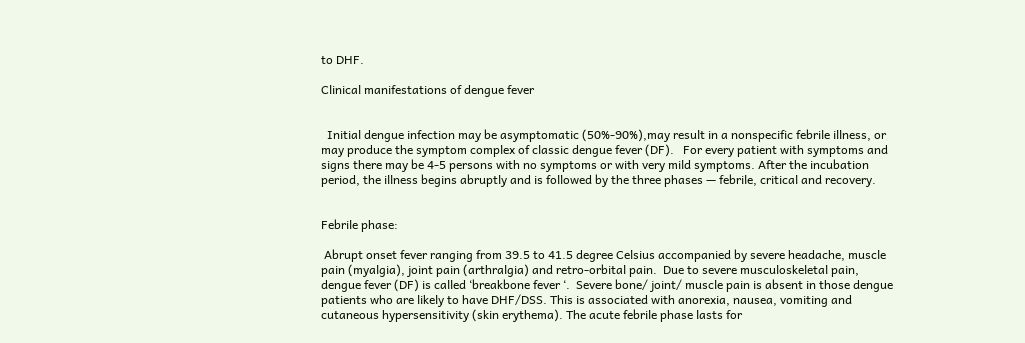to DHF.

Clinical manifestations of dengue fever


  Initial dengue infection may be asymptomatic (50%-90%),may result in a nonspecific febrile illness, or may produce the symptom complex of classic dengue fever (DF).   For every patient with symptoms and signs there may be 4-5 persons with no symptoms or with very mild symptoms. After the incubation period, the illness begins abruptly and is followed by the three phases — febrile, critical and recovery.


Febrile phase:

 Abrupt onset fever ranging from 39.5 to 41.5 degree Celsius accompanied by severe headache, muscle pain (myalgia), joint pain (arthralgia) and retro-orbital pain.  Due to severe musculoskeletal pain, dengue fever (DF) is called ‘breakbone fever ‘.  Severe bone/ joint/ muscle pain is absent in those dengue patients who are likely to have DHF/DSS. This is associated with anorexia, nausea, vomiting and cutaneous hypersensitivity (skin erythema). The acute febrile phase lasts for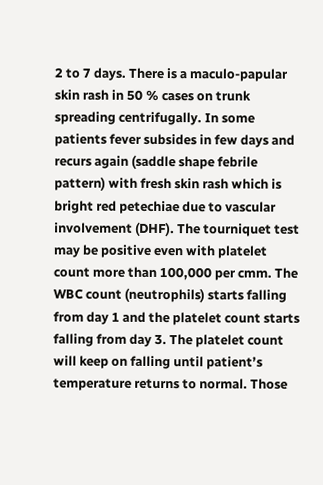2 to 7 days. There is a maculo-papular skin rash in 50 % cases on trunk spreading centrifugally. In some patients fever subsides in few days and recurs again (saddle shape febrile pattern) with fresh skin rash which is bright red petechiae due to vascular involvement (DHF). The tourniquet test may be positive even with platelet count more than 100,000 per cmm. The WBC count (neutrophils) starts falling from day 1 and the platelet count starts falling from day 3. The platelet count will keep on falling until patient’s temperature returns to normal. Those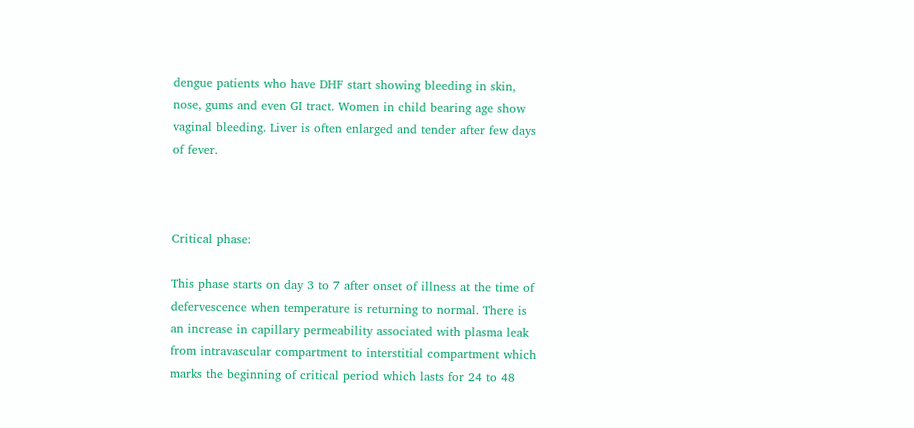dengue patients who have DHF start showing bleeding in skin, nose, gums and even GI tract. Women in child bearing age show vaginal bleeding. Liver is often enlarged and tender after few days of fever.



Critical phase:

This phase starts on day 3 to 7 after onset of illness at the time of defervescence when temperature is returning to normal. There is an increase in capillary permeability associated with plasma leak from intravascular compartment to interstitial compartment which marks the beginning of critical period which lasts for 24 to 48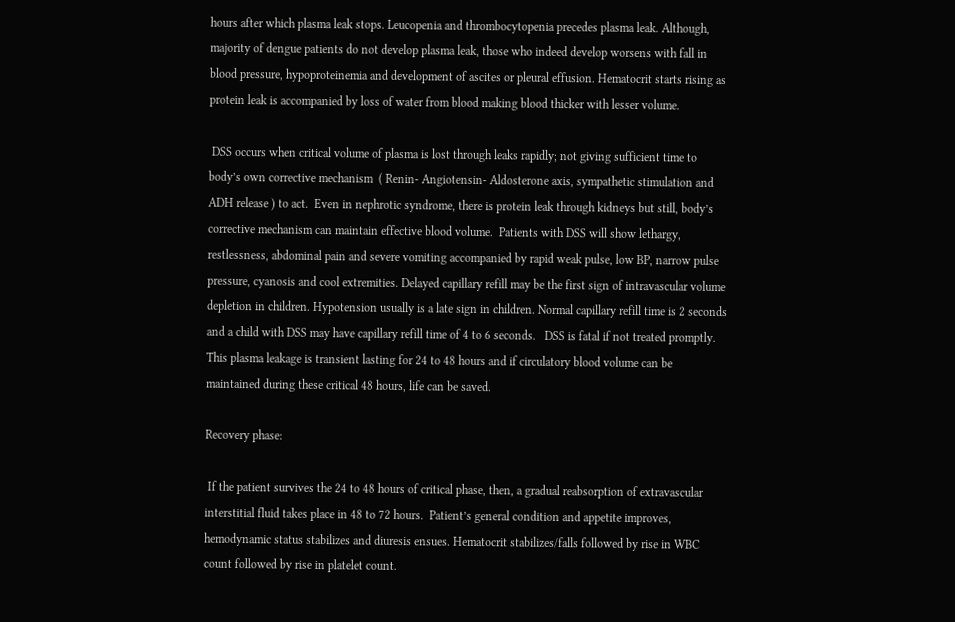hours after which plasma leak stops. Leucopenia and thrombocytopenia precedes plasma leak. Although, majority of dengue patients do not develop plasma leak, those who indeed develop worsens with fall in blood pressure, hypoproteinemia and development of ascites or pleural effusion. Hematocrit starts rising as protein leak is accompanied by loss of water from blood making blood thicker with lesser volume.

 DSS occurs when critical volume of plasma is lost through leaks rapidly; not giving sufficient time to body’s own corrective mechanism  ( Renin- Angiotensin- Aldosterone axis, sympathetic stimulation and ADH release ) to act.  Even in nephrotic syndrome, there is protein leak through kidneys but still, body’s corrective mechanism can maintain effective blood volume.  Patients with DSS will show lethargy, restlessness, abdominal pain and severe vomiting accompanied by rapid weak pulse, low BP, narrow pulse pressure, cyanosis and cool extremities. Delayed capillary refill may be the first sign of intravascular volume depletion in children. Hypotension usually is a late sign in children. Normal capillary refill time is 2 seconds and a child with DSS may have capillary refill time of 4 to 6 seconds.   DSS is fatal if not treated promptly. This plasma leakage is transient lasting for 24 to 48 hours and if circulatory blood volume can be maintained during these critical 48 hours, life can be saved.

Recovery phase:

 If the patient survives the 24 to 48 hours of critical phase, then, a gradual reabsorption of extravascular interstitial fluid takes place in 48 to 72 hours.  Patient’s general condition and appetite improves, hemodynamic status stabilizes and diuresis ensues. Hematocrit stabilizes/falls followed by rise in WBC count followed by rise in platelet count.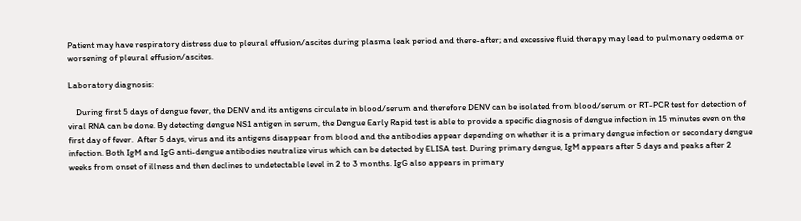Patient may have respiratory distress due to pleural effusion/ascites during plasma leak period and there-after; and excessive fluid therapy may lead to pulmonary oedema or worsening of pleural effusion/ascites.

Laboratory diagnosis:

    During first 5 days of dengue fever, the DENV and its antigens circulate in blood/serum and therefore DENV can be isolated from blood/serum or RT-PCR test for detection of viral RNA can be done. By detecting dengue NS1 antigen in serum, the Dengue Early Rapid test is able to provide a specific diagnosis of dengue infection in 15 minutes even on the first day of fever.  After 5 days, virus and its antigens disappear from blood and the antibodies appear depending on whether it is a primary dengue infection or secondary dengue infection. Both IgM and IgG anti-dengue antibodies neutralize virus which can be detected by ELISA test. During primary dengue, IgM appears after 5 days and peaks after 2 weeks from onset of illness and then declines to undetectable level in 2 to 3 months. IgG also appears in primary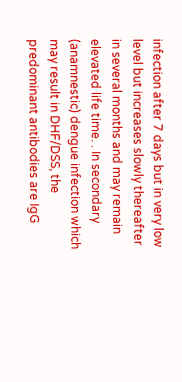infection after 7 days but in very low level but increases slowly thereafter in several months and may remain elevated life time. . In secondary (anamnestic) dengue infection which may result in DHF/DSS, the predominant antibodies are IgG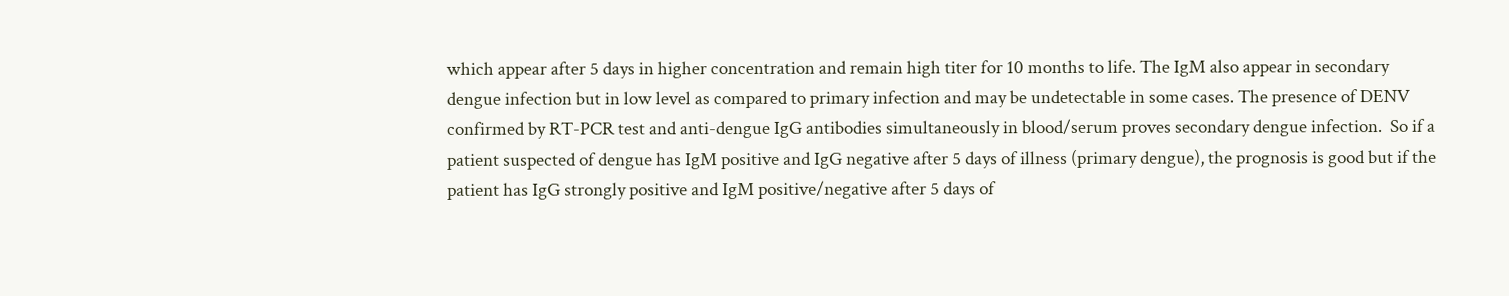which appear after 5 days in higher concentration and remain high titer for 10 months to life. The IgM also appear in secondary dengue infection but in low level as compared to primary infection and may be undetectable in some cases. The presence of DENV confirmed by RT-PCR test and anti-dengue IgG antibodies simultaneously in blood/serum proves secondary dengue infection.  So if a patient suspected of dengue has IgM positive and IgG negative after 5 days of illness (primary dengue), the prognosis is good but if the patient has IgG strongly positive and IgM positive/negative after 5 days of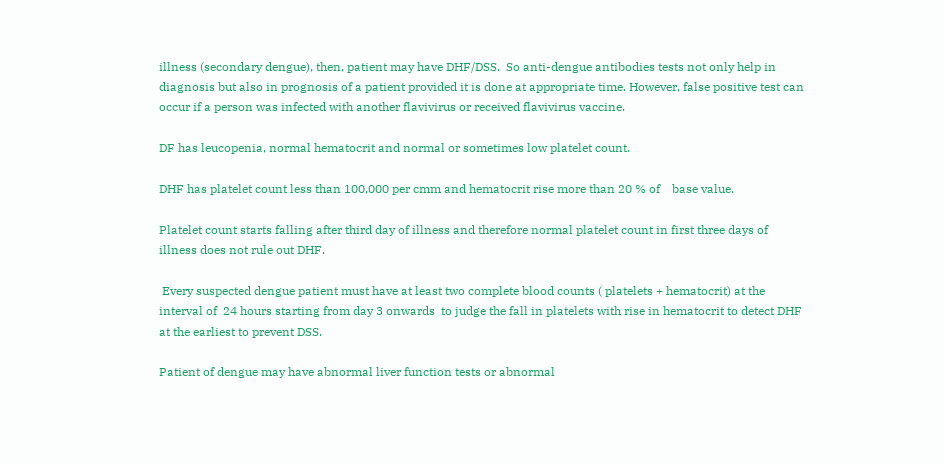illness (secondary dengue), then, patient may have DHF/DSS.  So anti-dengue antibodies tests not only help in diagnosis but also in prognosis of a patient provided it is done at appropriate time. However, false positive test can occur if a person was infected with another flavivirus or received flavivirus vaccine.

DF has leucopenia, normal hematocrit and normal or sometimes low platelet count.

DHF has platelet count less than 100,000 per cmm and hematocrit rise more than 20 % of    base value.

Platelet count starts falling after third day of illness and therefore normal platelet count in first three days of illness does not rule out DHF.

 Every suspected dengue patient must have at least two complete blood counts ( platelets + hematocrit) at the interval of  24 hours starting from day 3 onwards  to judge the fall in platelets with rise in hematocrit to detect DHF at the earliest to prevent DSS.

Patient of dengue may have abnormal liver function tests or abnormal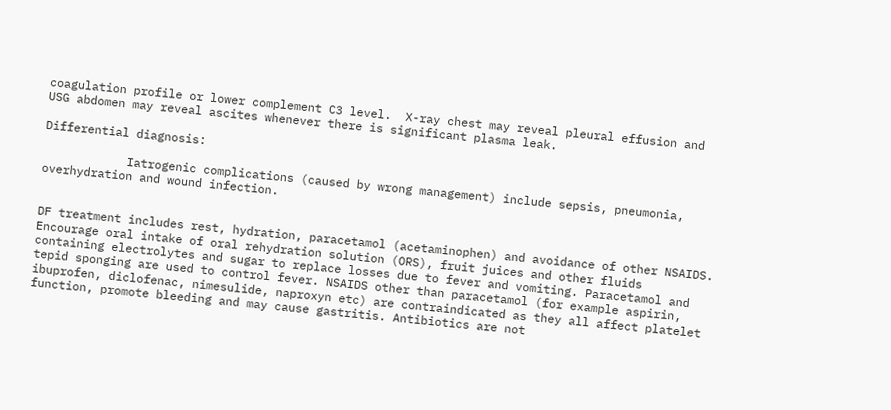coagulation profile or lower complement C3 level.  X-ray chest may reveal pleural effusion and USG abdomen may reveal ascites whenever there is significant plasma leak.

Differential diagnosis:

            Iatrogenic complications (caused by wrong management) include sepsis, pneumonia, overhydration and wound infection.


DF treatment includes rest, hydration, paracetamol (acetaminophen) and avoidance of other NSAIDS. Encourage oral intake of oral rehydration solution (ORS), fruit juices and other fluids containing electrolytes and sugar to replace losses due to fever and vomiting. Paracetamol and tepid sponging are used to control fever. NSAIDS other than paracetamol (for example aspirin, ibuprofen, diclofenac, nimesulide, naproxyn etc) are contraindicated as they all affect platelet function, promote bleeding and may cause gastritis. Antibiotics are not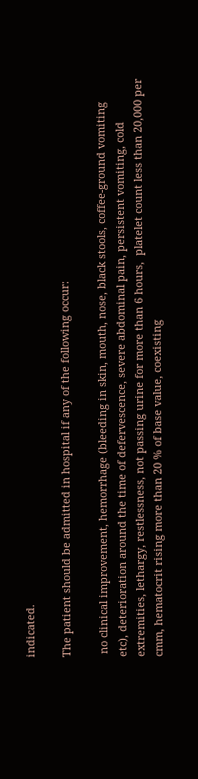indicated.

The patient should be admitted in hospital if any of the following occur:

 no clinical improvement, hemorrhage (bleeding in skin, mouth, nose, black stools, coffee-ground vomiting etc), deterioration around the time of defervescence, severe abdominal pain, persistent vomiting, cold extremities, lethargy, restlessness, not passing urine for more than 6 hours,  platelet count less than 20,000 per cmm, hematocrit rising more than 20 % of base value, coexisting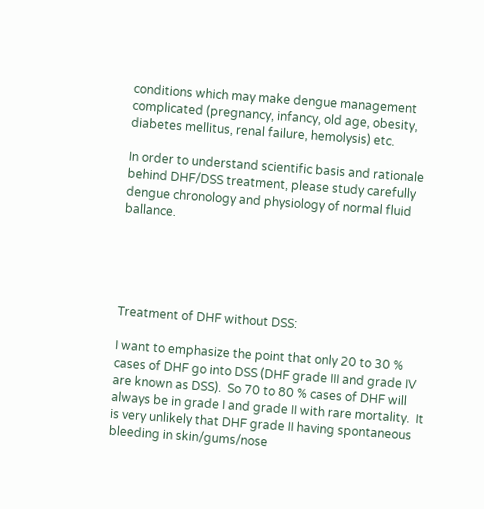conditions which may make dengue management complicated (pregnancy, infancy, old age, obesity, diabetes mellitus, renal failure, hemolysis) etc.

In order to understand scientific basis and rationale behind DHF/DSS treatment, please study carefully dengue chronology and physiology of normal fluid ballance.





Treatment of DHF without DSS:

I want to emphasize the point that only 20 to 30 % cases of DHF go into DSS (DHF grade III and grade IV are known as DSS).  So 70 to 80 % cases of DHF will always be in grade I and grade II with rare mortality.  It is very unlikely that DHF grade II having spontaneous bleeding in skin/gums/nose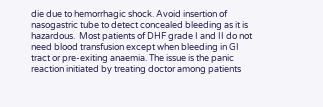die due to hemorrhagic shock. Avoid insertion of nasogastric tube to detect concealed bleeding as it is hazardous.  Most patients of DHF grade I and II do not need blood transfusion except when bleeding in GI tract or pre-exiting anaemia. The issue is the panic reaction initiated by treating doctor among patients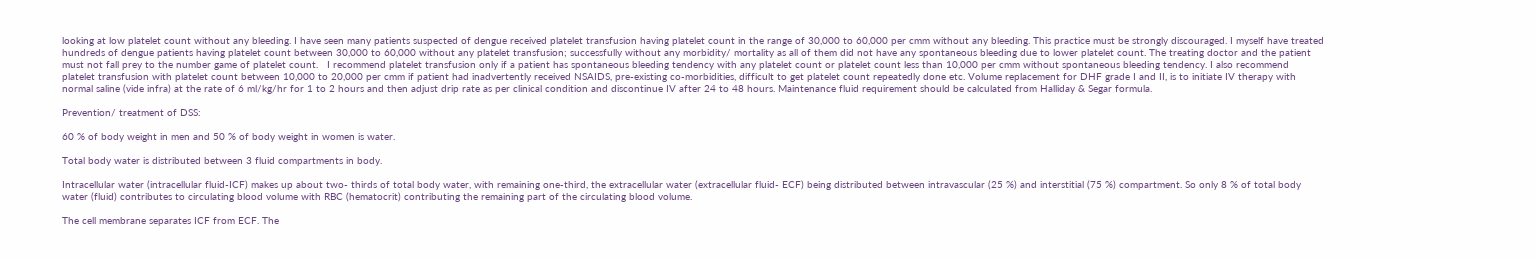looking at low platelet count without any bleeding. I have seen many patients suspected of dengue received platelet transfusion having platelet count in the range of 30,000 to 60,000 per cmm without any bleeding. This practice must be strongly discouraged. I myself have treated hundreds of dengue patients having platelet count between 30,000 to 60,000 without any platelet transfusion; successfully without any morbidity/ mortality as all of them did not have any spontaneous bleeding due to lower platelet count. The treating doctor and the patient must not fall prey to the number game of platelet count.   I recommend platelet transfusion only if a patient has spontaneous bleeding tendency with any platelet count or platelet count less than 10,000 per cmm without spontaneous bleeding tendency. I also recommend platelet transfusion with platelet count between 10,000 to 20,000 per cmm if patient had inadvertently received NSAIDS, pre-existing co-morbidities, difficult to get platelet count repeatedly done etc. Volume replacement for DHF grade I and II, is to initiate IV therapy with normal saline (vide infra) at the rate of 6 ml/kg/hr for 1 to 2 hours and then adjust drip rate as per clinical condition and discontinue IV after 24 to 48 hours. Maintenance fluid requirement should be calculated from Halliday & Segar formula.

Prevention/ treatment of DSS:

60 % of body weight in men and 50 % of body weight in women is water.

Total body water is distributed between 3 fluid compartments in body.

Intracellular water (intracellular fluid-ICF) makes up about two- thirds of total body water, with remaining one-third, the extracellular water (extracellular fluid- ECF) being distributed between intravascular (25 %) and interstitial (75 %) compartment. So only 8 % of total body water (fluid) contributes to circulating blood volume with RBC (hematocrit) contributing the remaining part of the circulating blood volume.

The cell membrane separates ICF from ECF. The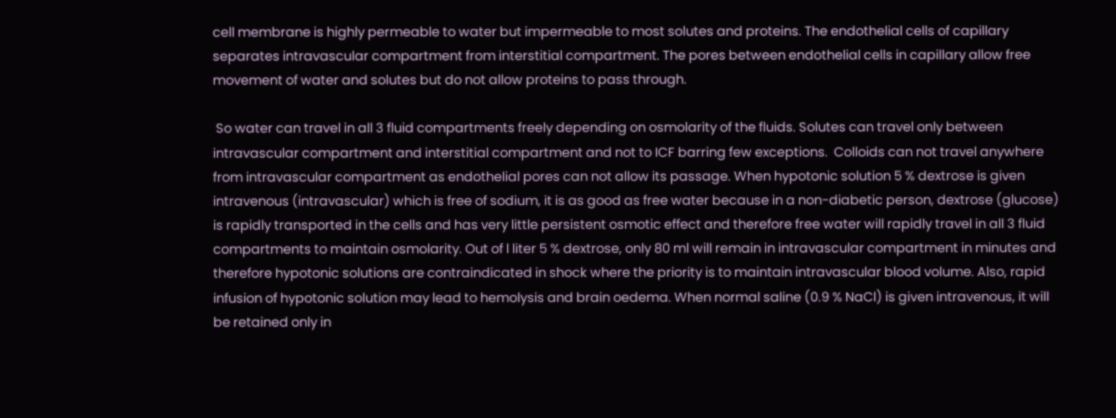cell membrane is highly permeable to water but impermeable to most solutes and proteins. The endothelial cells of capillary separates intravascular compartment from interstitial compartment. The pores between endothelial cells in capillary allow free movement of water and solutes but do not allow proteins to pass through.

 So water can travel in all 3 fluid compartments freely depending on osmolarity of the fluids. Solutes can travel only between intravascular compartment and interstitial compartment and not to ICF barring few exceptions.  Colloids can not travel anywhere from intravascular compartment as endothelial pores can not allow its passage. When hypotonic solution 5 % dextrose is given intravenous (intravascular) which is free of sodium, it is as good as free water because in a non-diabetic person, dextrose (glucose) is rapidly transported in the cells and has very little persistent osmotic effect and therefore free water will rapidly travel in all 3 fluid compartments to maintain osmolarity. Out of l liter 5 % dextrose, only 80 ml will remain in intravascular compartment in minutes and therefore hypotonic solutions are contraindicated in shock where the priority is to maintain intravascular blood volume. Also, rapid infusion of hypotonic solution may lead to hemolysis and brain oedema. When normal saline (0.9 % NaCl) is given intravenous, it will be retained only in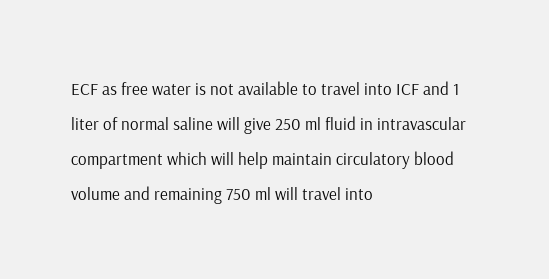ECF as free water is not available to travel into ICF and 1 liter of normal saline will give 250 ml fluid in intravascular compartment which will help maintain circulatory blood volume and remaining 750 ml will travel into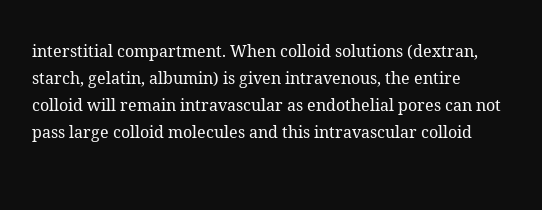interstitial compartment. When colloid solutions (dextran, starch, gelatin, albumin) is given intravenous, the entire colloid will remain intravascular as endothelial pores can not pass large colloid molecules and this intravascular colloid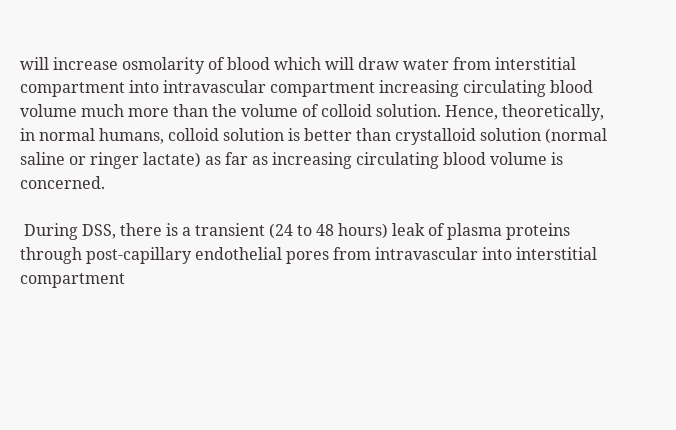will increase osmolarity of blood which will draw water from interstitial compartment into intravascular compartment increasing circulating blood volume much more than the volume of colloid solution. Hence, theoretically, in normal humans, colloid solution is better than crystalloid solution (normal saline or ringer lactate) as far as increasing circulating blood volume is concerned.

 During DSS, there is a transient (24 to 48 hours) leak of plasma proteins through post-capillary endothelial pores from intravascular into interstitial compartment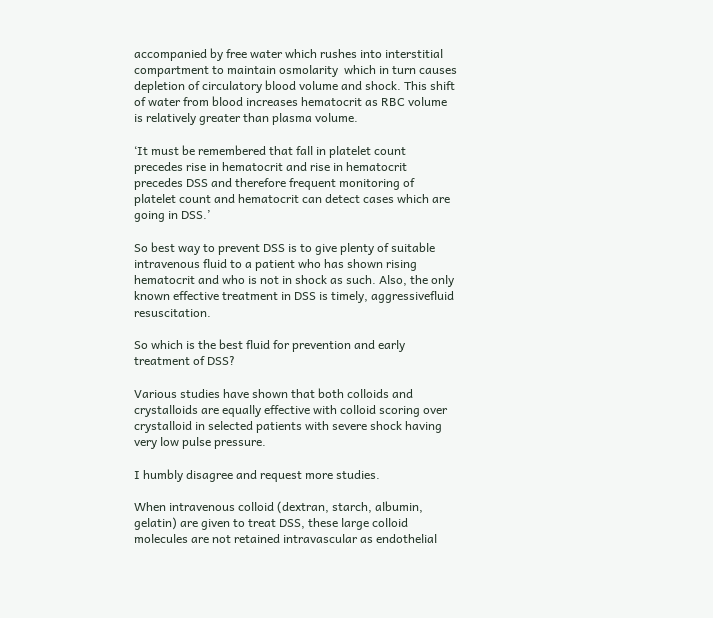accompanied by free water which rushes into interstitial compartment to maintain osmolarity  which in turn causes depletion of circulatory blood volume and shock. This shift of water from blood increases hematocrit as RBC volume is relatively greater than plasma volume.

‘It must be remembered that fall in platelet count precedes rise in hematocrit and rise in hematocrit precedes DSS and therefore frequent monitoring of platelet count and hematocrit can detect cases which are going in DSS.’

So best way to prevent DSS is to give plenty of suitable intravenous fluid to a patient who has shown rising hematocrit and who is not in shock as such. Also, the only known effective treatment in DSS is timely, aggressivefluid resuscitation.

So which is the best fluid for prevention and early treatment of DSS?

Various studies have shown that both colloids and crystalloids are equally effective with colloid scoring over crystalloid in selected patients with severe shock having very low pulse pressure.

I humbly disagree and request more studies.

When intravenous colloid (dextran, starch, albumin, gelatin) are given to treat DSS, these large colloid molecules are not retained intravascular as endothelial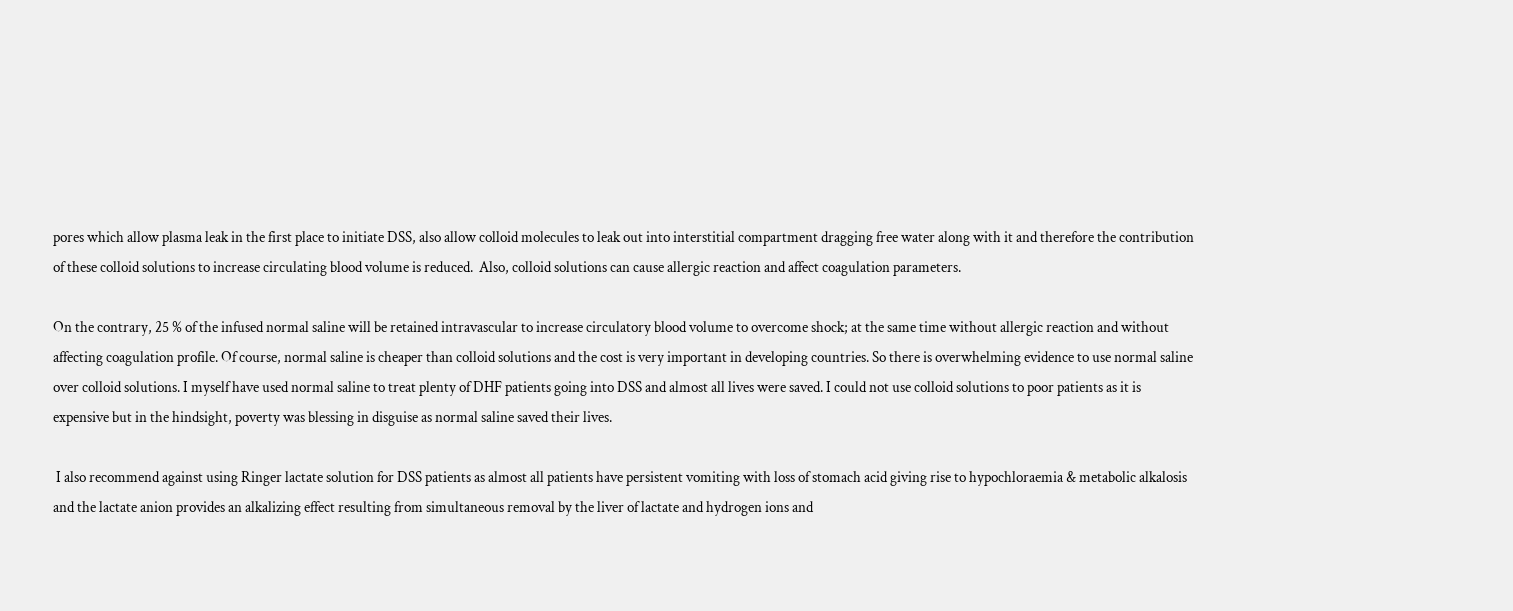pores which allow plasma leak in the first place to initiate DSS, also allow colloid molecules to leak out into interstitial compartment dragging free water along with it and therefore the contribution of these colloid solutions to increase circulating blood volume is reduced.  Also, colloid solutions can cause allergic reaction and affect coagulation parameters.

On the contrary, 25 % of the infused normal saline will be retained intravascular to increase circulatory blood volume to overcome shock; at the same time without allergic reaction and without affecting coagulation profile. Of course, normal saline is cheaper than colloid solutions and the cost is very important in developing countries. So there is overwhelming evidence to use normal saline over colloid solutions. I myself have used normal saline to treat plenty of DHF patients going into DSS and almost all lives were saved. I could not use colloid solutions to poor patients as it is expensive but in the hindsight, poverty was blessing in disguise as normal saline saved their lives.

 I also recommend against using Ringer lactate solution for DSS patients as almost all patients have persistent vomiting with loss of stomach acid giving rise to hypochloraemia & metabolic alkalosis and the lactate anion provides an alkalizing effect resulting from simultaneous removal by the liver of lactate and hydrogen ions and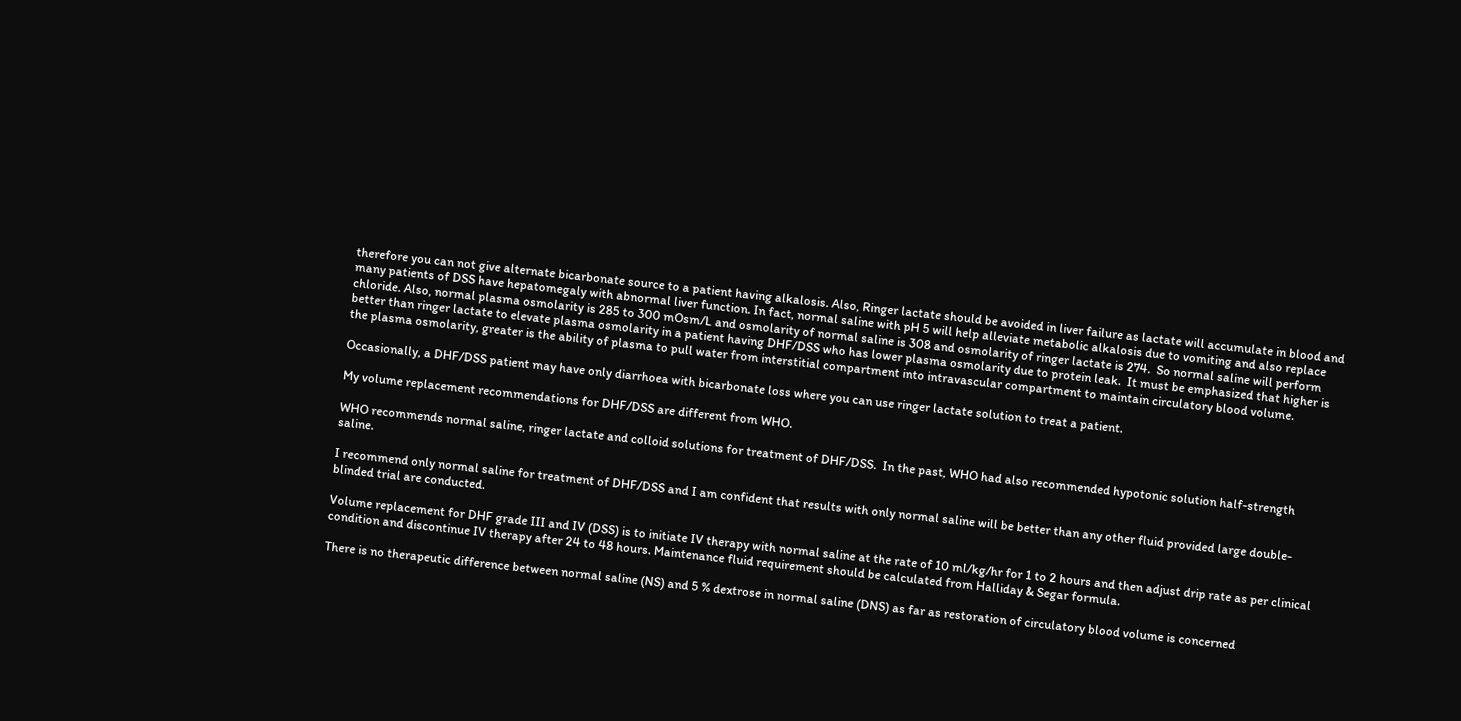therefore you can not give alternate bicarbonate source to a patient having alkalosis. Also, Ringer lactate should be avoided in liver failure as lactate will accumulate in blood and many patients of DSS have hepatomegaly with abnormal liver function. In fact, normal saline with pH 5 will help alleviate metabolic alkalosis due to vomiting and also replace chloride. Also, normal plasma osmolarity is 285 to 300 mOsm/L and osmolarity of normal saline is 308 and osmolarity of ringer lactate is 274.  So normal saline will perform better than ringer lactate to elevate plasma osmolarity in a patient having DHF/DSS who has lower plasma osmolarity due to protein leak.  It must be emphasized that higher is the plasma osmolarity, greater is the ability of plasma to pull water from interstitial compartment into intravascular compartment to maintain circulatory blood volume.

Occasionally, a DHF/DSS patient may have only diarrhoea with bicarbonate loss where you can use ringer lactate solution to treat a patient.

My volume replacement recommendations for DHF/DSS are different from WHO.

WHO recommends normal saline, ringer lactate and colloid solutions for treatment of DHF/DSS.  In the past, WHO had also recommended hypotonic solution half-strength saline.

I recommend only normal saline for treatment of DHF/DSS and I am confident that results with only normal saline will be better than any other fluid provided large double-blinded trial are conducted.

Volume replacement for DHF grade III and IV (DSS) is to initiate IV therapy with normal saline at the rate of 10 ml/kg/hr for 1 to 2 hours and then adjust drip rate as per clinical condition and discontinue IV therapy after 24 to 48 hours. Maintenance fluid requirement should be calculated from Halliday & Segar formula.

There is no therapeutic difference between normal saline (NS) and 5 % dextrose in normal saline (DNS) as far as restoration of circulatory blood volume is concerned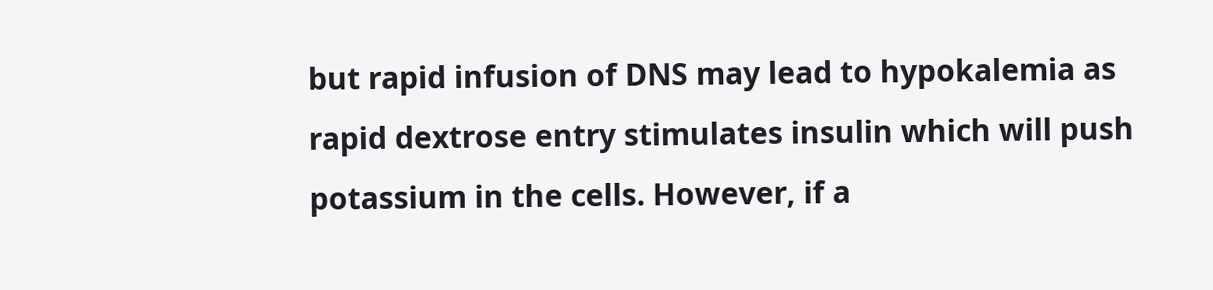but rapid infusion of DNS may lead to hypokalemia as rapid dextrose entry stimulates insulin which will push potassium in the cells. However, if a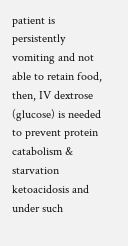patient is persistently vomiting and not able to retain food, then, IV dextrose (glucose) is needed to prevent protein catabolism & starvation ketoacidosis and under such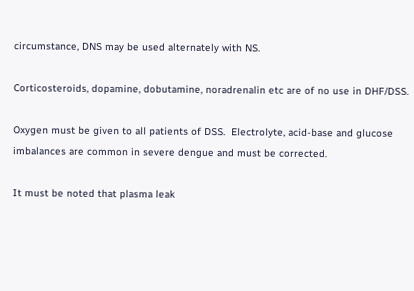circumstance, DNS may be used alternately with NS.

Corticosteroids, dopamine, dobutamine, noradrenalin etc are of no use in DHF/DSS.

Oxygen must be given to all patients of DSS.  Electrolyte, acid-base and glucose imbalances are common in severe dengue and must be corrected.

It must be noted that plasma leak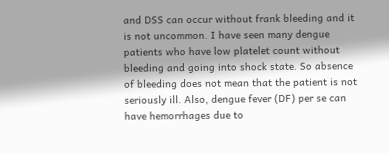and DSS can occur without frank bleeding and it is not uncommon. I have seen many dengue patients who have low platelet count without bleeding and going into shock state. So absence of bleeding does not mean that the patient is not seriously ill. Also, dengue fever (DF) per se can have hemorrhages due to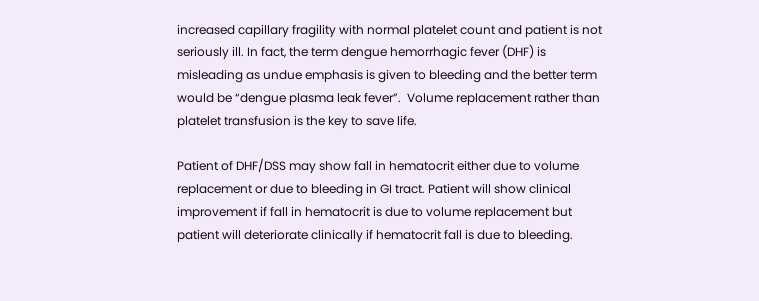increased capillary fragility with normal platelet count and patient is not seriously ill. In fact, the term dengue hemorrhagic fever (DHF) is misleading as undue emphasis is given to bleeding and the better term would be “dengue plasma leak fever”.  Volume replacement rather than platelet transfusion is the key to save life.

Patient of DHF/DSS may show fall in hematocrit either due to volume replacement or due to bleeding in GI tract. Patient will show clinical improvement if fall in hematocrit is due to volume replacement but patient will deteriorate clinically if hematocrit fall is due to bleeding.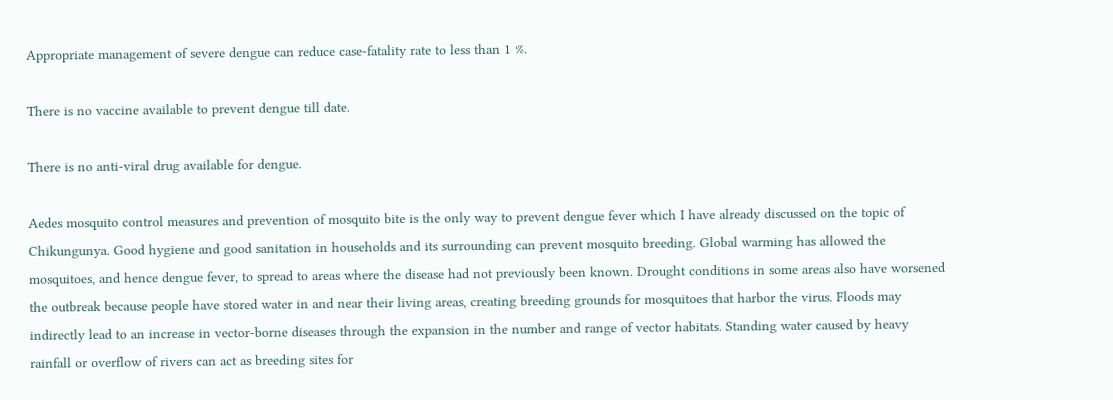Appropriate management of severe dengue can reduce case-fatality rate to less than 1 %.

There is no vaccine available to prevent dengue till date.

There is no anti-viral drug available for dengue.

Aedes mosquito control measures and prevention of mosquito bite is the only way to prevent dengue fever which I have already discussed on the topic of Chikungunya. Good hygiene and good sanitation in households and its surrounding can prevent mosquito breeding. Global warming has allowed the mosquitoes, and hence dengue fever, to spread to areas where the disease had not previously been known. Drought conditions in some areas also have worsened the outbreak because people have stored water in and near their living areas, creating breeding grounds for mosquitoes that harbor the virus. Floods may indirectly lead to an increase in vector-borne diseases through the expansion in the number and range of vector habitats. Standing water caused by heavy rainfall or overflow of rivers can act as breeding sites for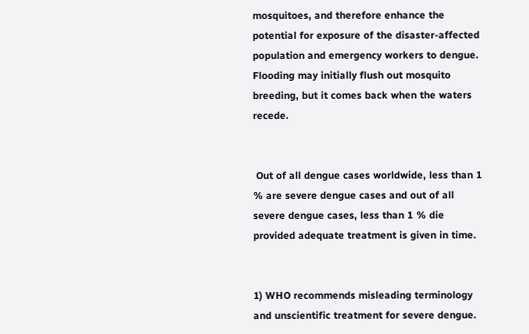mosquitoes, and therefore enhance the potential for exposure of the disaster-affected population and emergency workers to dengue. Flooding may initially flush out mosquito breeding, but it comes back when the waters recede.


 Out of all dengue cases worldwide, less than 1 % are severe dengue cases and out of all severe dengue cases, less than 1 % die provided adequate treatment is given in time.


1) WHO recommends misleading terminology and unscientific treatment for severe dengue.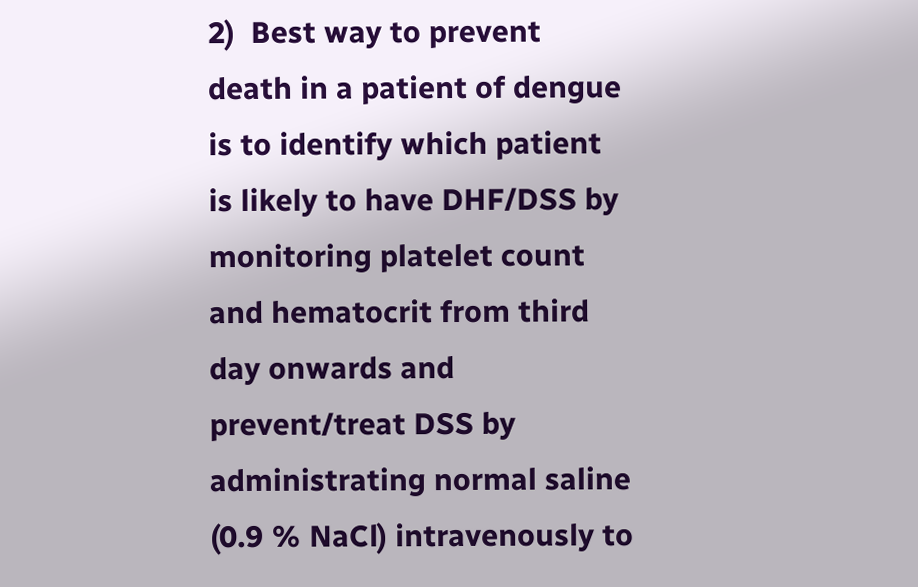2)  Best way to prevent death in a patient of dengue is to identify which patient is likely to have DHF/DSS by monitoring platelet count and hematocrit from third day onwards and prevent/treat DSS by administrating normal saline (0.9 % NaCl) intravenously to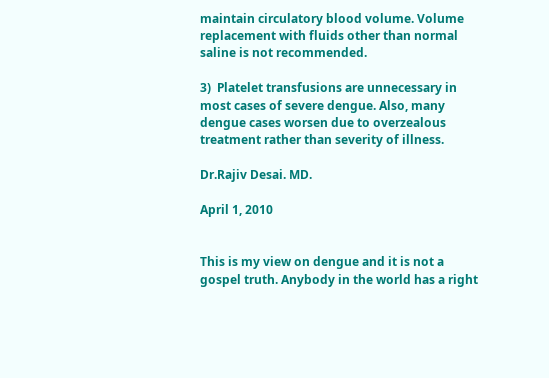maintain circulatory blood volume. Volume replacement with fluids other than normal saline is not recommended.

3)  Platelet transfusions are unnecessary in most cases of severe dengue. Also, many dengue cases worsen due to overzealous treatment rather than severity of illness.

Dr.Rajiv Desai. MD.

April 1, 2010


This is my view on dengue and it is not a gospel truth. Anybody in the world has a right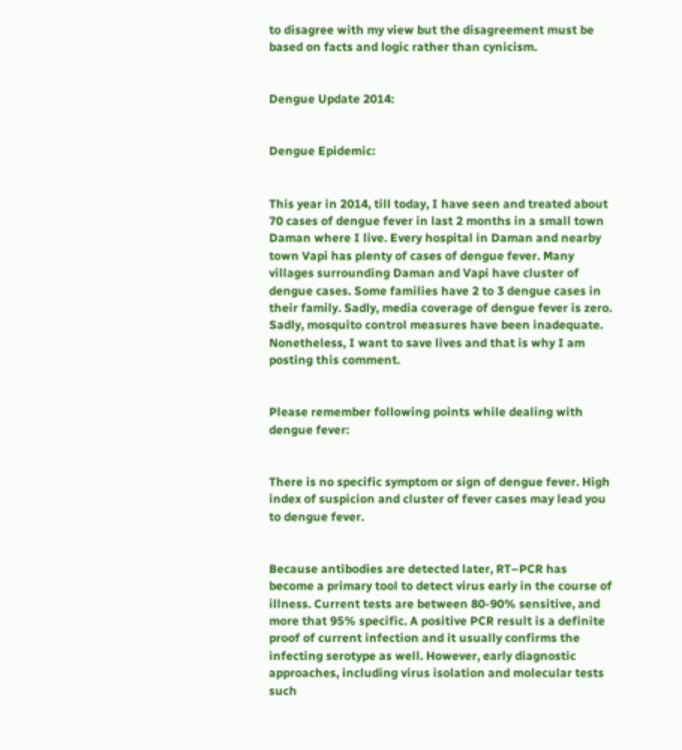to disagree with my view but the disagreement must be based on facts and logic rather than cynicism.


Dengue Update 2014:


Dengue Epidemic:


This year in 2014, till today, I have seen and treated about 70 cases of dengue fever in last 2 months in a small town Daman where I live. Every hospital in Daman and nearby town Vapi has plenty of cases of dengue fever. Many villages surrounding Daman and Vapi have cluster of dengue cases. Some families have 2 to 3 dengue cases in their family. Sadly, media coverage of dengue fever is zero. Sadly, mosquito control measures have been inadequate. Nonetheless, I want to save lives and that is why I am posting this comment.


Please remember following points while dealing with dengue fever:


There is no specific symptom or sign of dengue fever. High index of suspicion and cluster of fever cases may lead you to dengue fever.


Because antibodies are detected later, RT–PCR has become a primary tool to detect virus early in the course of illness. Current tests are between 80-90% sensitive, and more that 95% specific. A positive PCR result is a definite proof of current infection and it usually confirms the infecting serotype as well. However, early diagnostic approaches, including virus isolation and molecular tests such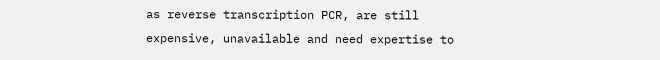as reverse transcription PCR, are still expensive, unavailable and need expertise to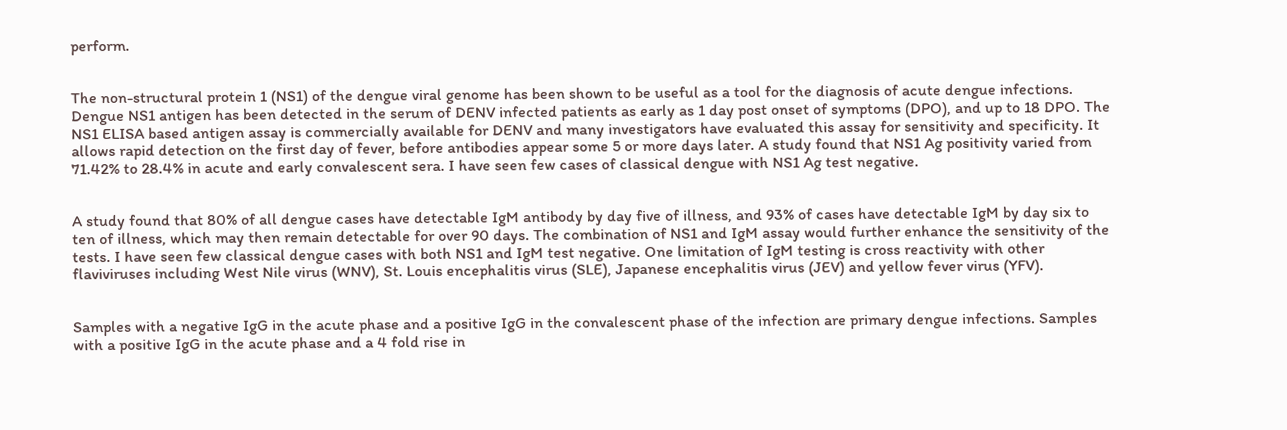perform.


The non-structural protein 1 (NS1) of the dengue viral genome has been shown to be useful as a tool for the diagnosis of acute dengue infections. Dengue NS1 antigen has been detected in the serum of DENV infected patients as early as 1 day post onset of symptoms (DPO), and up to 18 DPO. The NS1 ELISA based antigen assay is commercially available for DENV and many investigators have evaluated this assay for sensitivity and specificity. It allows rapid detection on the first day of fever, before antibodies appear some 5 or more days later. A study found that NS1 Ag positivity varied from 71.42% to 28.4% in acute and early convalescent sera. I have seen few cases of classical dengue with NS1 Ag test negative.


A study found that 80% of all dengue cases have detectable IgM antibody by day five of illness, and 93% of cases have detectable IgM by day six to ten of illness, which may then remain detectable for over 90 days. The combination of NS1 and IgM assay would further enhance the sensitivity of the tests. I have seen few classical dengue cases with both NS1 and IgM test negative. One limitation of IgM testing is cross reactivity with other flaviviruses including West Nile virus (WNV), St. Louis encephalitis virus (SLE), Japanese encephalitis virus (JEV) and yellow fever virus (YFV).


Samples with a negative IgG in the acute phase and a positive IgG in the convalescent phase of the infection are primary dengue infections. Samples with a positive IgG in the acute phase and a 4 fold rise in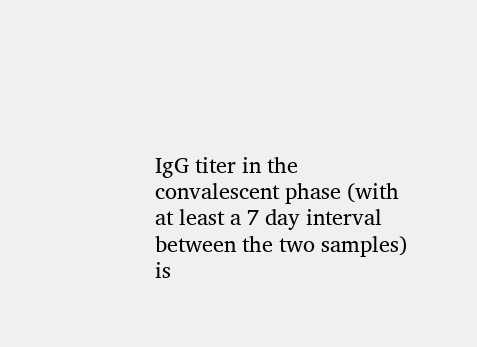IgG titer in the convalescent phase (with at least a 7 day interval between the two samples) is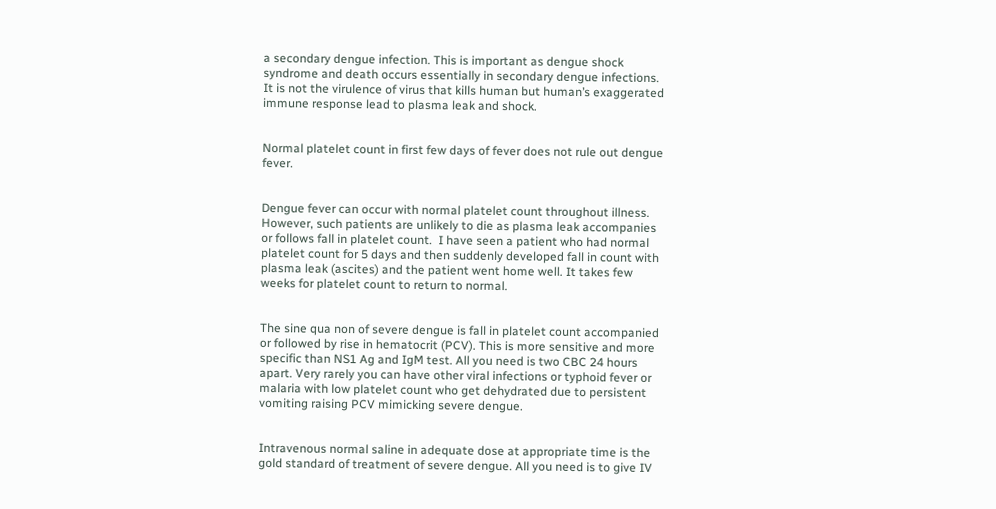a secondary dengue infection. This is important as dengue shock syndrome and death occurs essentially in secondary dengue infections. It is not the virulence of virus that kills human but human’s exaggerated immune response lead to plasma leak and shock.


Normal platelet count in first few days of fever does not rule out dengue fever.


Dengue fever can occur with normal platelet count throughout illness. However, such patients are unlikely to die as plasma leak accompanies or follows fall in platelet count.  I have seen a patient who had normal platelet count for 5 days and then suddenly developed fall in count with plasma leak (ascites) and the patient went home well. It takes few weeks for platelet count to return to normal.


The sine qua non of severe dengue is fall in platelet count accompanied or followed by rise in hematocrit (PCV). This is more sensitive and more specific than NS1 Ag and IgM test. All you need is two CBC 24 hours apart. Very rarely you can have other viral infections or typhoid fever or malaria with low platelet count who get dehydrated due to persistent vomiting raising PCV mimicking severe dengue.


Intravenous normal saline in adequate dose at appropriate time is the gold standard of treatment of severe dengue. All you need is to give IV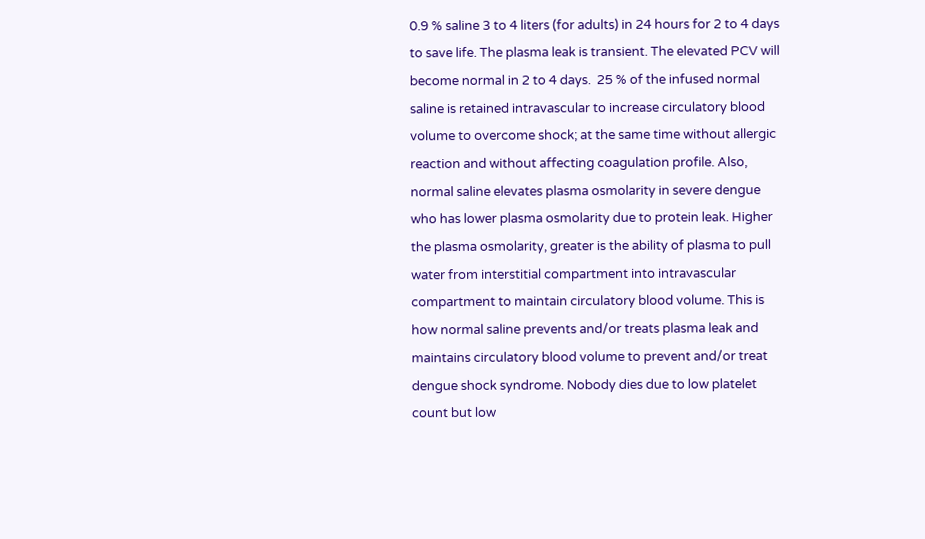0.9 % saline 3 to 4 liters (for adults) in 24 hours for 2 to 4 days to save life. The plasma leak is transient. The elevated PCV will become normal in 2 to 4 days.  25 % of the infused normal saline is retained intravascular to increase circulatory blood volume to overcome shock; at the same time without allergic reaction and without affecting coagulation profile. Also, normal saline elevates plasma osmolarity in severe dengue who has lower plasma osmolarity due to protein leak. Higher the plasma osmolarity, greater is the ability of plasma to pull water from interstitial compartment into intravascular compartment to maintain circulatory blood volume. This is how normal saline prevents and/or treats plasma leak and maintains circulatory blood volume to prevent and/or treat dengue shock syndrome. Nobody dies due to low platelet count but low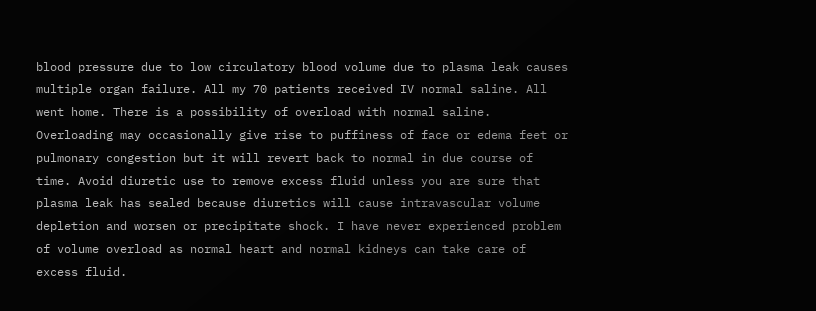blood pressure due to low circulatory blood volume due to plasma leak causes multiple organ failure. All my 70 patients received IV normal saline. All went home. There is a possibility of overload with normal saline. Overloading may occasionally give rise to puffiness of face or edema feet or pulmonary congestion but it will revert back to normal in due course of time. Avoid diuretic use to remove excess fluid unless you are sure that plasma leak has sealed because diuretics will cause intravascular volume depletion and worsen or precipitate shock. I have never experienced problem of volume overload as normal heart and normal kidneys can take care of excess fluid.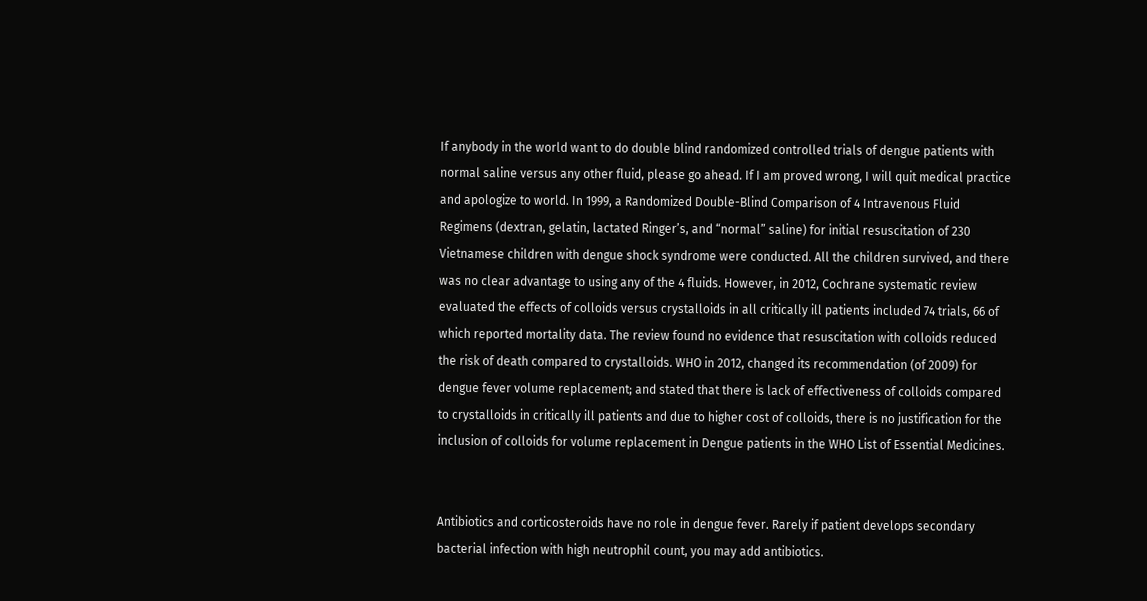If anybody in the world want to do double blind randomized controlled trials of dengue patients with normal saline versus any other fluid, please go ahead. If I am proved wrong, I will quit medical practice and apologize to world. In 1999, a Randomized Double-Blind Comparison of 4 Intravenous Fluid Regimens (dextran, gelatin, lactated Ringer’s, and “normal” saline) for initial resuscitation of 230 Vietnamese children with dengue shock syndrome were conducted. All the children survived, and there was no clear advantage to using any of the 4 fluids. However, in 2012, Cochrane systematic review evaluated the effects of colloids versus crystalloids in all critically ill patients included 74 trials, 66 of which reported mortality data. The review found no evidence that resuscitation with colloids reduced the risk of death compared to crystalloids. WHO in 2012, changed its recommendation (of 2009) for dengue fever volume replacement; and stated that there is lack of effectiveness of colloids compared to crystalloids in critically ill patients and due to higher cost of colloids, there is no justification for the inclusion of colloids for volume replacement in Dengue patients in the WHO List of Essential Medicines.


Antibiotics and corticosteroids have no role in dengue fever. Rarely if patient develops secondary bacterial infection with high neutrophil count, you may add antibiotics.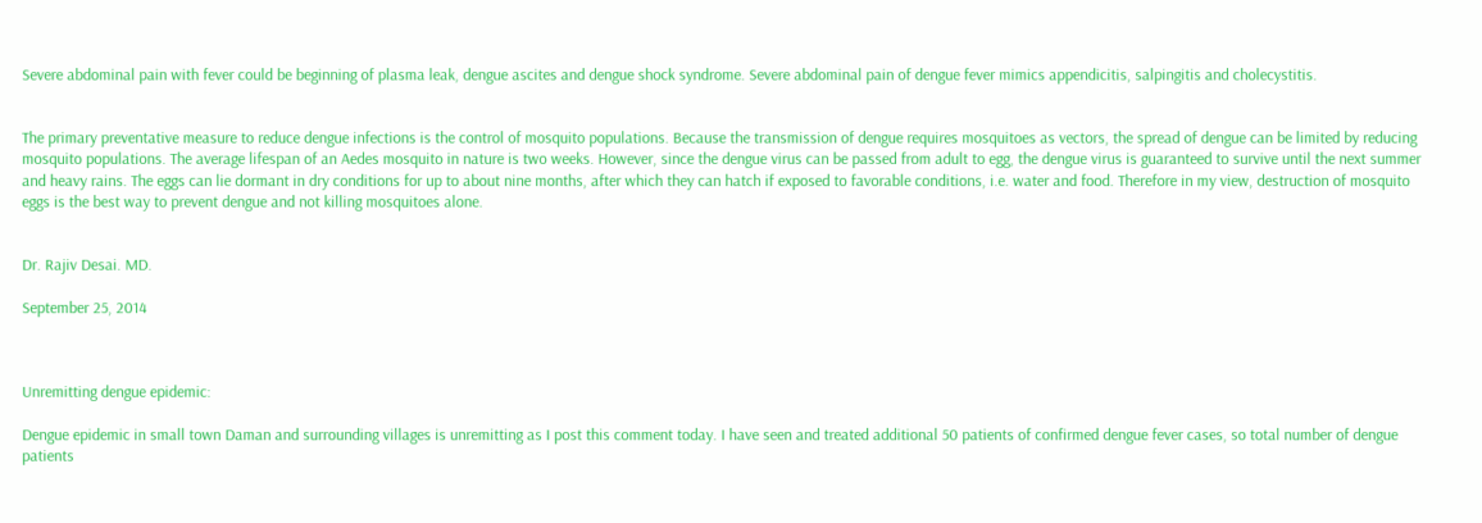Severe abdominal pain with fever could be beginning of plasma leak, dengue ascites and dengue shock syndrome. Severe abdominal pain of dengue fever mimics appendicitis, salpingitis and cholecystitis.


The primary preventative measure to reduce dengue infections is the control of mosquito populations. Because the transmission of dengue requires mosquitoes as vectors, the spread of dengue can be limited by reducing mosquito populations. The average lifespan of an Aedes mosquito in nature is two weeks. However, since the dengue virus can be passed from adult to egg, the dengue virus is guaranteed to survive until the next summer and heavy rains. The eggs can lie dormant in dry conditions for up to about nine months, after which they can hatch if exposed to favorable conditions, i.e. water and food. Therefore in my view, destruction of mosquito eggs is the best way to prevent dengue and not killing mosquitoes alone.


Dr. Rajiv Desai. MD.

September 25, 2014



Unremitting dengue epidemic:

Dengue epidemic in small town Daman and surrounding villages is unremitting as I post this comment today. I have seen and treated additional 50 patients of confirmed dengue fever cases, so total number of dengue patients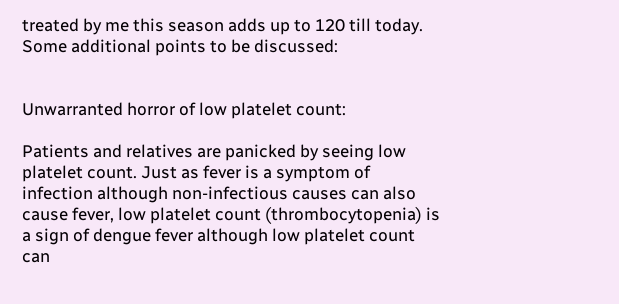treated by me this season adds up to 120 till today. Some additional points to be discussed:


Unwarranted horror of low platelet count:

Patients and relatives are panicked by seeing low platelet count. Just as fever is a symptom of infection although non-infectious causes can also cause fever, low platelet count (thrombocytopenia) is a sign of dengue fever although low platelet count can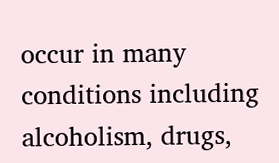occur in many conditions including alcoholism, drugs,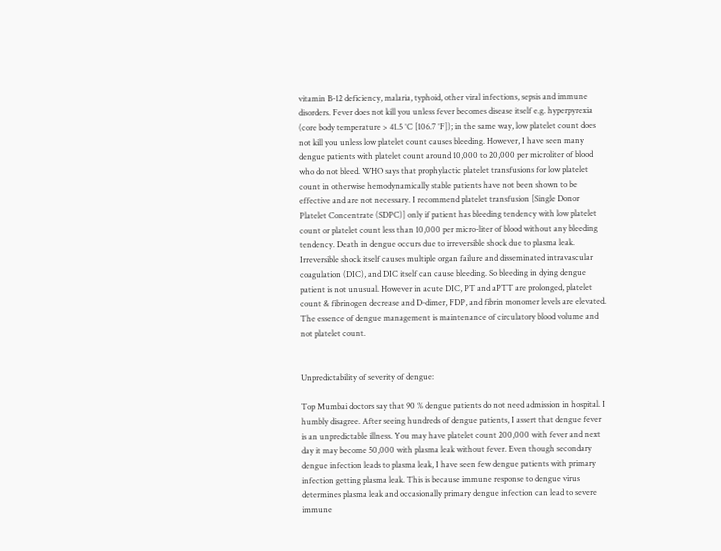vitamin B-12 deficiency, malaria, typhoid, other viral infections, sepsis and immune disorders. Fever does not kill you unless fever becomes disease itself e.g. hyperpyrexia (core body temperature > 41.5 °C [106.7 °F]); in the same way, low platelet count does not kill you unless low platelet count causes bleeding. However, I have seen many dengue patients with platelet count around 10,000 to 20,000 per microliter of blood who do not bleed. WHO says that prophylactic platelet transfusions for low platelet count in otherwise hemodynamically stable patients have not been shown to be effective and are not necessary. I recommend platelet transfusion [Single Donor Platelet Concentrate (SDPC)] only if patient has bleeding tendency with low platelet count or platelet count less than 10,000 per micro-liter of blood without any bleeding tendency. Death in dengue occurs due to irreversible shock due to plasma leak. Irreversible shock itself causes multiple organ failure and disseminated intravascular coagulation (DIC), and DIC itself can cause bleeding. So bleeding in dying dengue patient is not unusual. However in acute DIC, PT and aPTT are prolonged, platelet count & fibrinogen decrease and D-dimer, FDP, and fibrin monomer levels are elevated. The essence of dengue management is maintenance of circulatory blood volume and not platelet count.


Unpredictability of severity of dengue:

Top Mumbai doctors say that 90 % dengue patients do not need admission in hospital. I humbly disagree. After seeing hundreds of dengue patients, I assert that dengue fever is an unpredictable illness. You may have platelet count 200,000 with fever and next day it may become 50,000 with plasma leak without fever. Even though secondary dengue infection leads to plasma leak, I have seen few dengue patients with primary infection getting plasma leak. This is because immune response to dengue virus determines plasma leak and occasionally primary dengue infection can lead to severe immune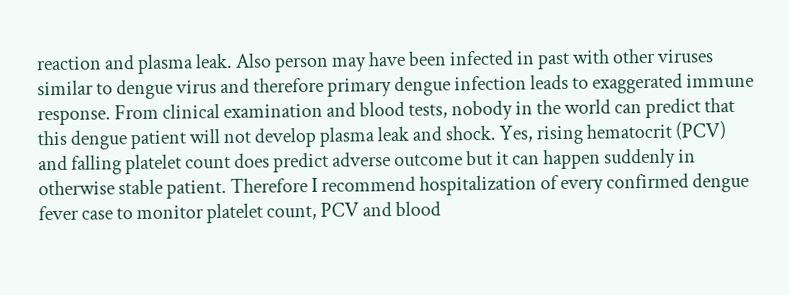reaction and plasma leak. Also person may have been infected in past with other viruses similar to dengue virus and therefore primary dengue infection leads to exaggerated immune response. From clinical examination and blood tests, nobody in the world can predict that this dengue patient will not develop plasma leak and shock. Yes, rising hematocrit (PCV) and falling platelet count does predict adverse outcome but it can happen suddenly in otherwise stable patient. Therefore I recommend hospitalization of every confirmed dengue fever case to monitor platelet count, PCV and blood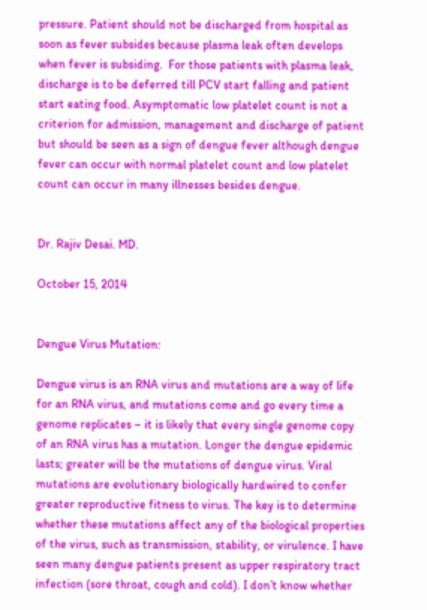pressure. Patient should not be discharged from hospital as soon as fever subsides because plasma leak often develops when fever is subsiding.  For those patients with plasma leak, discharge is to be deferred till PCV start falling and patient start eating food. Asymptomatic low platelet count is not a criterion for admission, management and discharge of patient but should be seen as a sign of dengue fever although dengue fever can occur with normal platelet count and low platelet count can occur in many illnesses besides dengue.


Dr. Rajiv Desai. MD.

October 15, 2014


Dengue Virus Mutation:

Dengue virus is an RNA virus and mutations are a way of life for an RNA virus, and mutations come and go every time a genome replicates – it is likely that every single genome copy of an RNA virus has a mutation. Longer the dengue epidemic lasts; greater will be the mutations of dengue virus. Viral mutations are evolutionary biologically hardwired to confer greater reproductive fitness to virus. The key is to determine whether these mutations affect any of the biological properties of the virus, such as transmission, stability, or virulence. I have seen many dengue patients present as upper respiratory tract infection (sore throat, cough and cold). I don’t know whether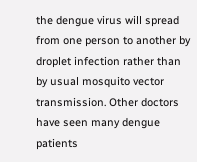the dengue virus will spread from one person to another by droplet infection rather than by usual mosquito vector transmission. Other doctors have seen many dengue patients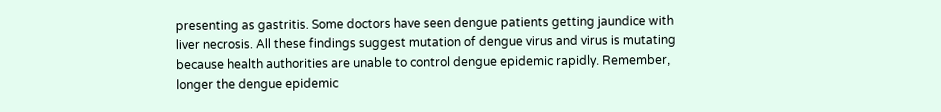presenting as gastritis. Some doctors have seen dengue patients getting jaundice with liver necrosis. All these findings suggest mutation of dengue virus and virus is mutating because health authorities are unable to control dengue epidemic rapidly. Remember, longer the dengue epidemic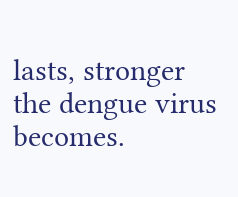lasts, stronger the dengue virus becomes.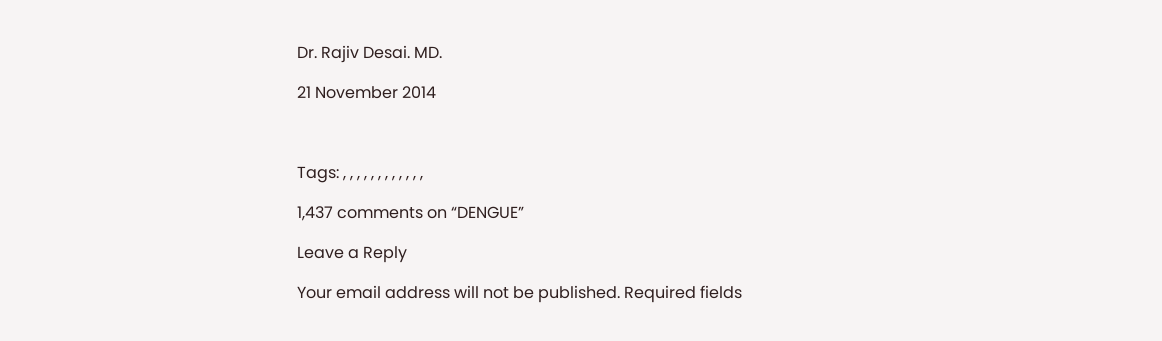Dr. Rajiv Desai. MD.

21 November 2014



Tags: , , , , , , , , , , , ,

1,437 comments on “DENGUE”

Leave a Reply

Your email address will not be published. Required fields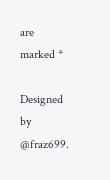are marked *

Designed by @fraz699.